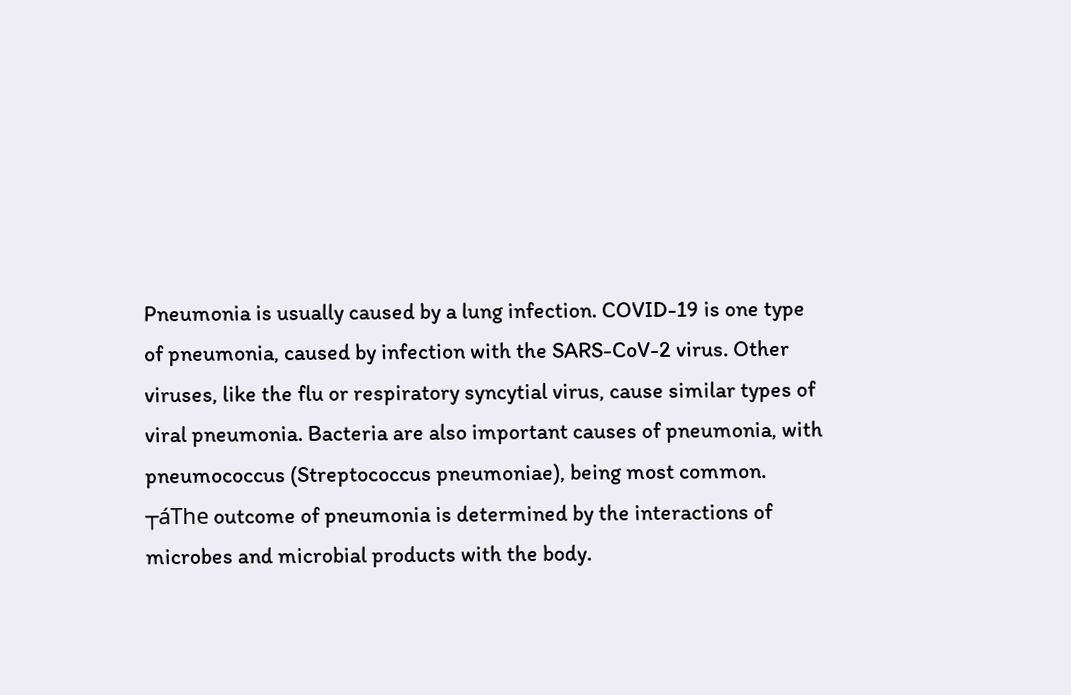Pneumonia is usually caused by a lung infection. COVID-19 is one type of pneumonia, caused by infection with the SARS-CoV-2 virus. Other viruses, like the flu or respiratory syncytial virus, cause similar types of viral pneumonia. Bacteria are also important causes of pneumonia, with pneumococcus (Streptococcus pneumoniae), being most common. ┬áThe outcome of pneumonia is determined by the interactions of microbes and microbial products with the body.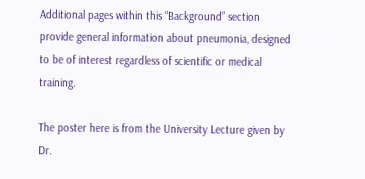Additional pages within this “Background” section provide general information about pneumonia, designed to be of interest regardless of scientific or medical training.

The poster here is from the University Lecture given by Dr.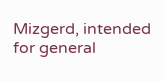Mizgerd, intended for general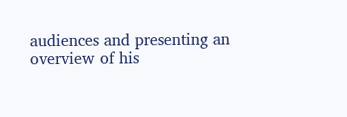audiences and presenting an overview of his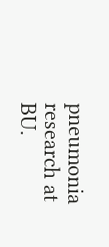pneumonia research at BU.